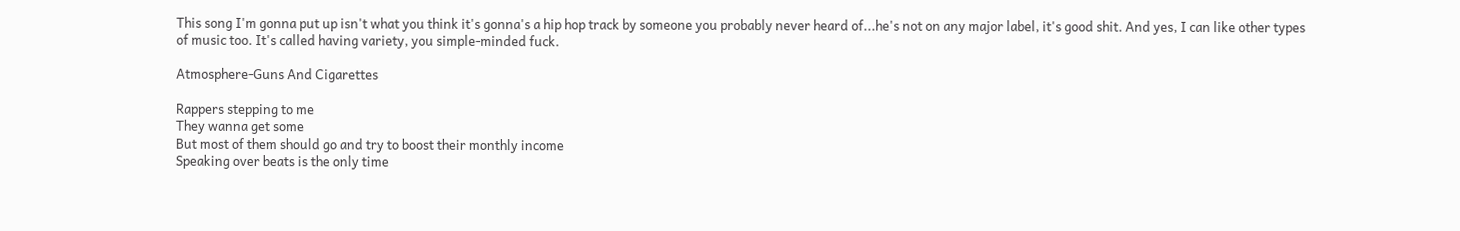This song I'm gonna put up isn't what you think it's gonna's a hip hop track by someone you probably never heard of...he's not on any major label, it's good shit. And yes, I can like other types of music too. It's called having variety, you simple-minded fuck.

Atmosphere-Guns And Cigarettes

Rappers stepping to me
They wanna get some
But most of them should go and try to boost their monthly income
Speaking over beats is the only time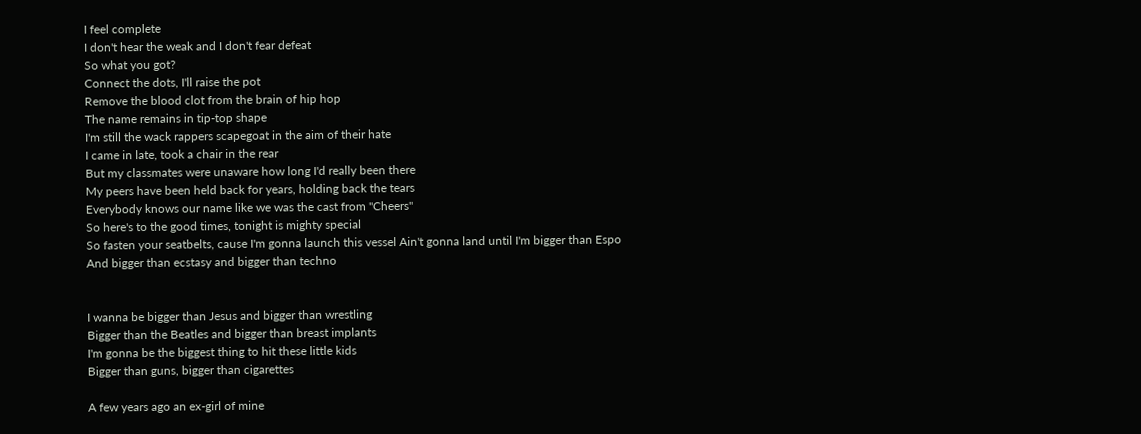I feel complete
I don't hear the weak and I don't fear defeat
So what you got?
Connect the dots, I'll raise the pot
Remove the blood clot from the brain of hip hop
The name remains in tip-top shape
I'm still the wack rappers scapegoat in the aim of their hate
I came in late, took a chair in the rear
But my classmates were unaware how long I'd really been there
My peers have been held back for years, holding back the tears
Everybody knows our name like we was the cast from "Cheers"
So here's to the good times, tonight is mighty special
So fasten your seatbelts, cause I'm gonna launch this vessel Ain't gonna land until I'm bigger than Espo
And bigger than ecstasy and bigger than techno


I wanna be bigger than Jesus and bigger than wrestling
Bigger than the Beatles and bigger than breast implants
I'm gonna be the biggest thing to hit these little kids
Bigger than guns, bigger than cigarettes

A few years ago an ex-girl of mine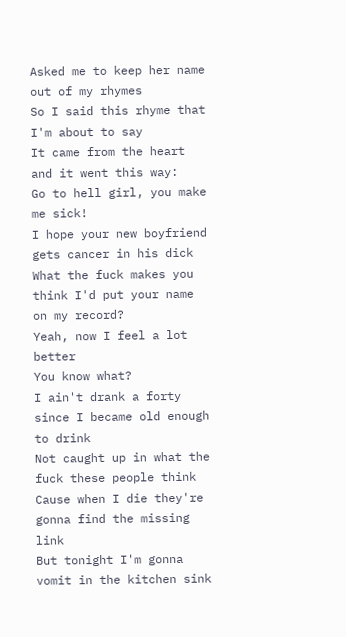Asked me to keep her name out of my rhymes
So I said this rhyme that I'm about to say
It came from the heart and it went this way:
Go to hell girl, you make me sick!
I hope your new boyfriend gets cancer in his dick
What the fuck makes you think I'd put your name on my record?
Yeah, now I feel a lot better
You know what?
I ain't drank a forty since I became old enough to drink
Not caught up in what the fuck these people think
Cause when I die they're gonna find the missing link
But tonight I'm gonna vomit in the kitchen sink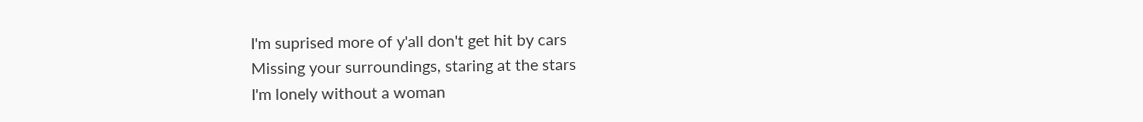I'm suprised more of y'all don't get hit by cars
Missing your surroundings, staring at the stars
I'm lonely without a woman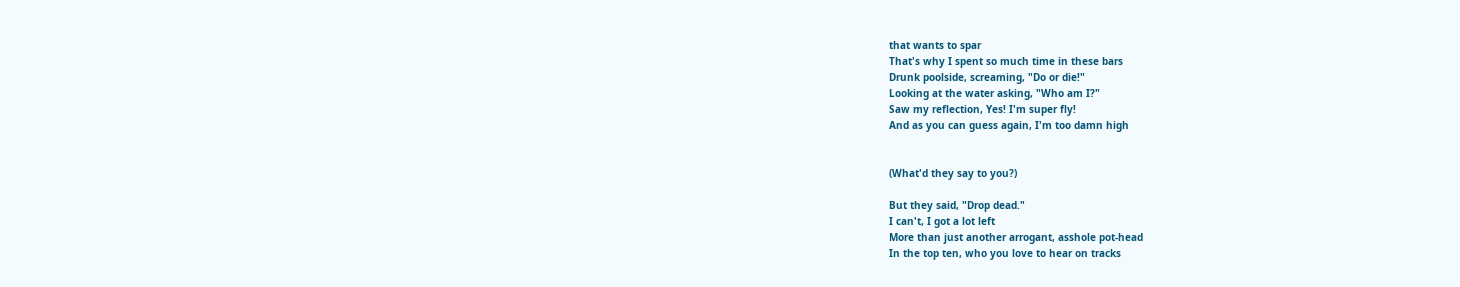that wants to spar
That's why I spent so much time in these bars
Drunk poolside, screaming, "Do or die!"
Looking at the water asking, "Who am I?"
Saw my reflection, Yes! I'm super fly!
And as you can guess again, I'm too damn high


(What'd they say to you?)

But they said, "Drop dead."
I can't, I got a lot left
More than just another arrogant, asshole pot-head
In the top ten, who you love to hear on tracks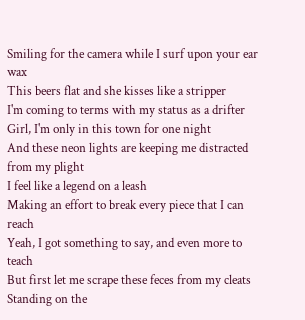Smiling for the camera while I surf upon your ear wax
This beers flat and she kisses like a stripper
I'm coming to terms with my status as a drifter
Girl, I'm only in this town for one night
And these neon lights are keeping me distracted from my plight
I feel like a legend on a leash
Making an effort to break every piece that I can reach
Yeah, I got something to say, and even more to teach
But first let me scrape these feces from my cleats
Standing on the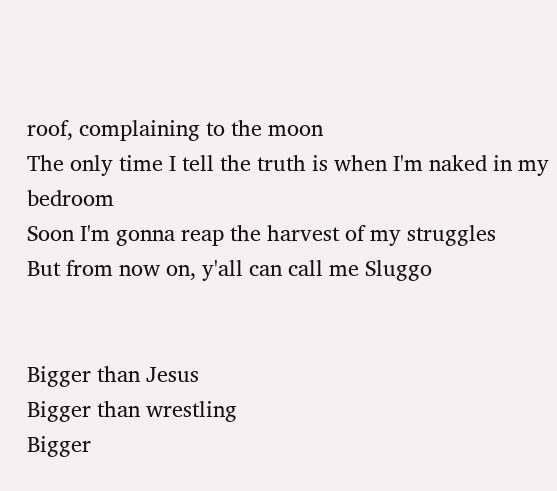roof, complaining to the moon
The only time I tell the truth is when I'm naked in my bedroom
Soon I'm gonna reap the harvest of my struggles
But from now on, y'all can call me Sluggo


Bigger than Jesus
Bigger than wrestling
Bigger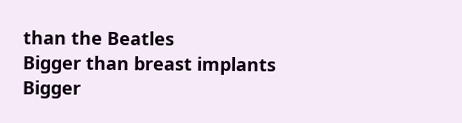than the Beatles
Bigger than breast implants
Bigger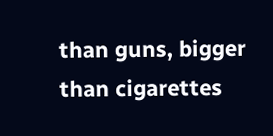than guns, bigger than cigarettes